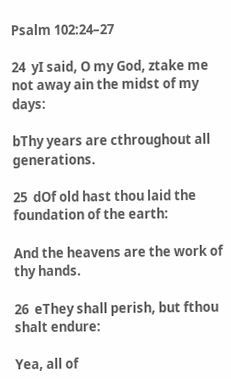Psalm 102:24–27

24  yI said, O my God, ztake me not away ain the midst of my days:

bThy years are cthroughout all generations.

25  dOf old hast thou laid the foundation of the earth:

And the heavens are the work of thy hands.

26  eThey shall perish, but fthou shalt endure:

Yea, all of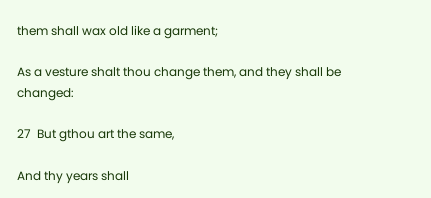them shall wax old like a garment;

As a vesture shalt thou change them, and they shall be changed:

27  But gthou art the same,

And thy years shall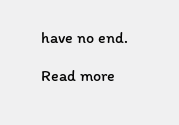have no end.

Read more